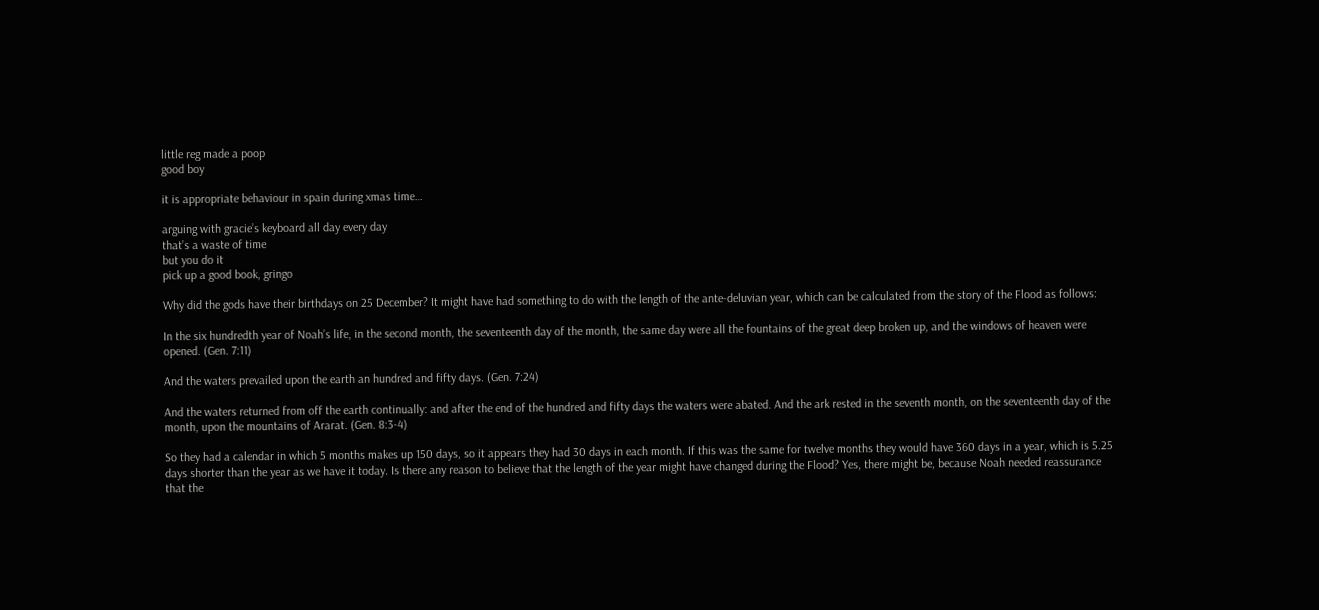little reg made a poop
good boy

it is appropriate behaviour in spain during xmas time…

arguing with gracie’s keyboard all day every day
that’s a waste of time
but you do it
pick up a good book, gringo

Why did the gods have their birthdays on 25 December? It might have had something to do with the length of the ante-deluvian year, which can be calculated from the story of the Flood as follows:

In the six hundredth year of Noah’s life, in the second month, the seventeenth day of the month, the same day were all the fountains of the great deep broken up, and the windows of heaven were opened. (Gen. 7:11)

And the waters prevailed upon the earth an hundred and fifty days. (Gen. 7:24)

And the waters returned from off the earth continually: and after the end of the hundred and fifty days the waters were abated. And the ark rested in the seventh month, on the seventeenth day of the month, upon the mountains of Ararat. (Gen. 8:3-4)

So they had a calendar in which 5 months makes up 150 days, so it appears they had 30 days in each month. If this was the same for twelve months they would have 360 days in a year, which is 5.25 days shorter than the year as we have it today. Is there any reason to believe that the length of the year might have changed during the Flood? Yes, there might be, because Noah needed reassurance that the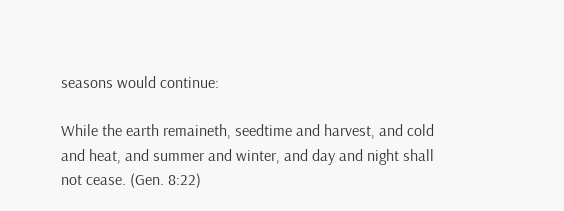seasons would continue:

While the earth remaineth, seedtime and harvest, and cold and heat, and summer and winter, and day and night shall not cease. (Gen. 8:22)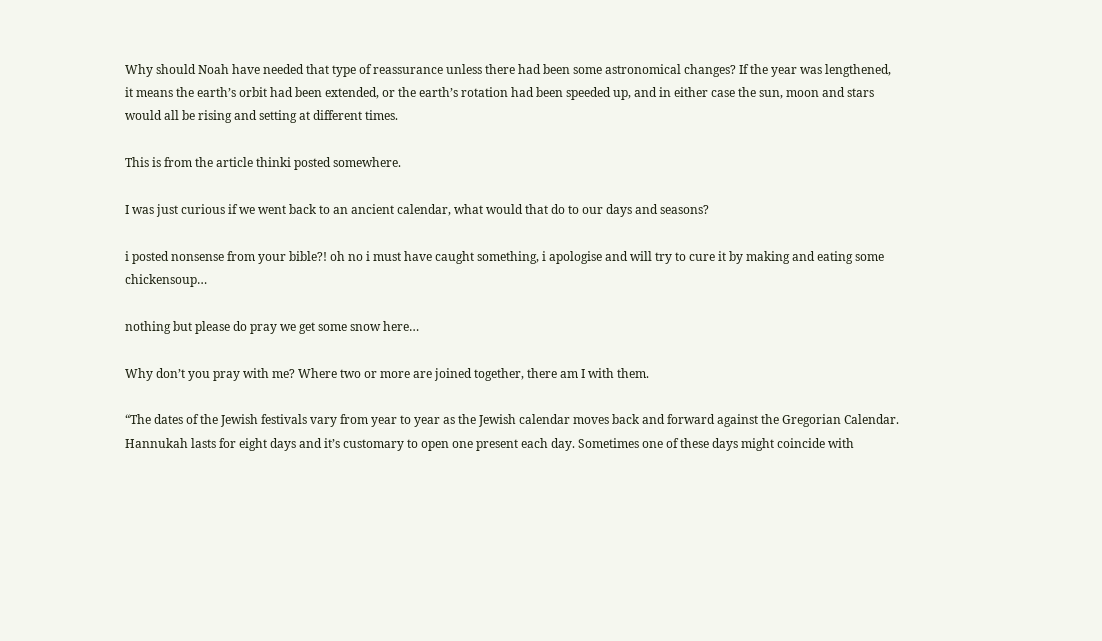Why should Noah have needed that type of reassurance unless there had been some astronomical changes? If the year was lengthened, it means the earth’s orbit had been extended, or the earth’s rotation had been speeded up, and in either case the sun, moon and stars would all be rising and setting at different times.

This is from the article thinki posted somewhere.

I was just curious if we went back to an ancient calendar, what would that do to our days and seasons?

i posted nonsense from your bible?! oh no i must have caught something, i apologise and will try to cure it by making and eating some chickensoup…

nothing but please do pray we get some snow here…

Why don’t you pray with me? Where two or more are joined together, there am I with them.

“The dates of the Jewish festivals vary from year to year as the Jewish calendar moves back and forward against the Gregorian Calendar. Hannukah lasts for eight days and it’s customary to open one present each day. Sometimes one of these days might coincide with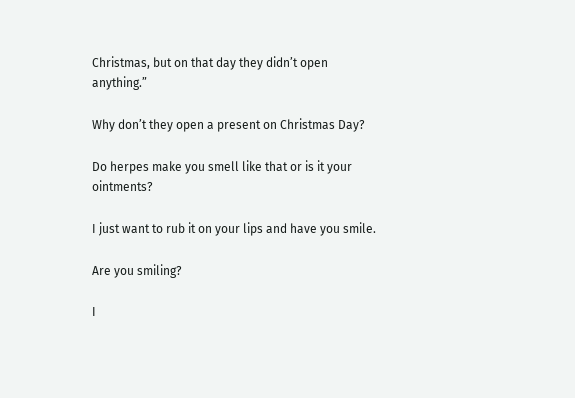Christmas, but on that day they didn’t open anything.”

Why don’t they open a present on Christmas Day?

Do herpes make you smell like that or is it your ointments?

I just want to rub it on your lips and have you smile.

Are you smiling?

I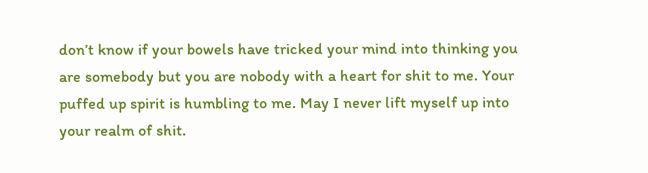don’t know if your bowels have tricked your mind into thinking you are somebody but you are nobody with a heart for shit to me. Your puffed up spirit is humbling to me. May I never lift myself up into your realm of shit.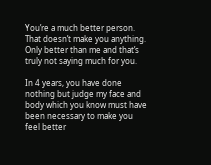You’re a much better person. That doesn’t make you anything. Only better than me and that’s truly not saying much for you.

In 4 years, you have done nothing but judge my face and body which you know must have been necessary to make you feel better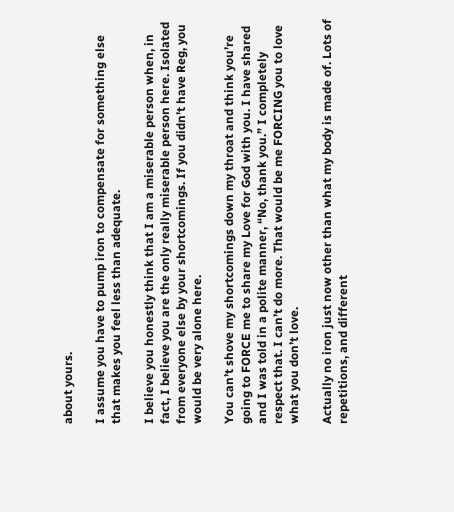about yours.

I assume you have to pump iron to compensate for something else that makes you feel less than adequate.

I believe you honestly think that I am a miserable person when, in fact, I believe you are the only really miserable person here. Isolated from everyone else by your shortcomings. If you didn’t have Reg, you would be very alone here.

You can’t shove my shortcomings down my throat and think you’re going to FORCE me to share my Love for God with you. I have shared and I was told in a polite manner, “No, thank you.” I completely respect that. I can’t do more. That would be me FORCING you to love what you don’t love.

Actually no iron just now other than what my body is made of. Lots of repetitions, and different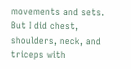movements and sets. But I did chest, shoulders, neck, and triceps with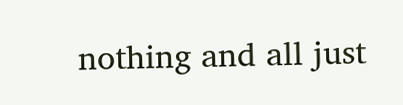nothing and all just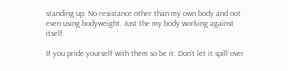standing up. No resistance other than my own body and not even using bodyweight. Just the my body working against itself.

If you pride yourself with them so be it. Don’t let it spill over